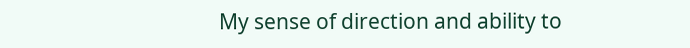My sense of direction and ability to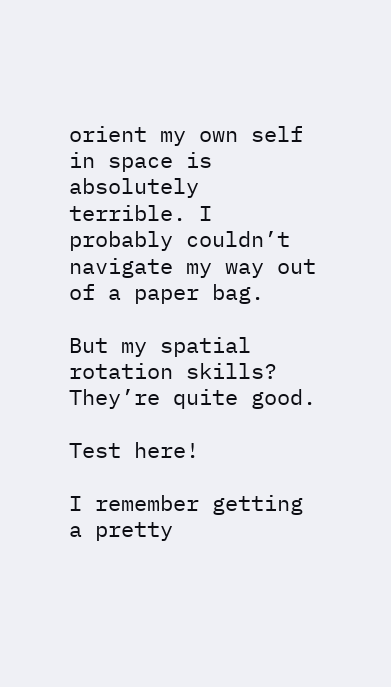orient my own self in space is absolutely terrible. I probably couldn’t navigate my way out of a paper bag.

But my spatial rotation skills? They’re quite good.

Test here!

I remember getting a pretty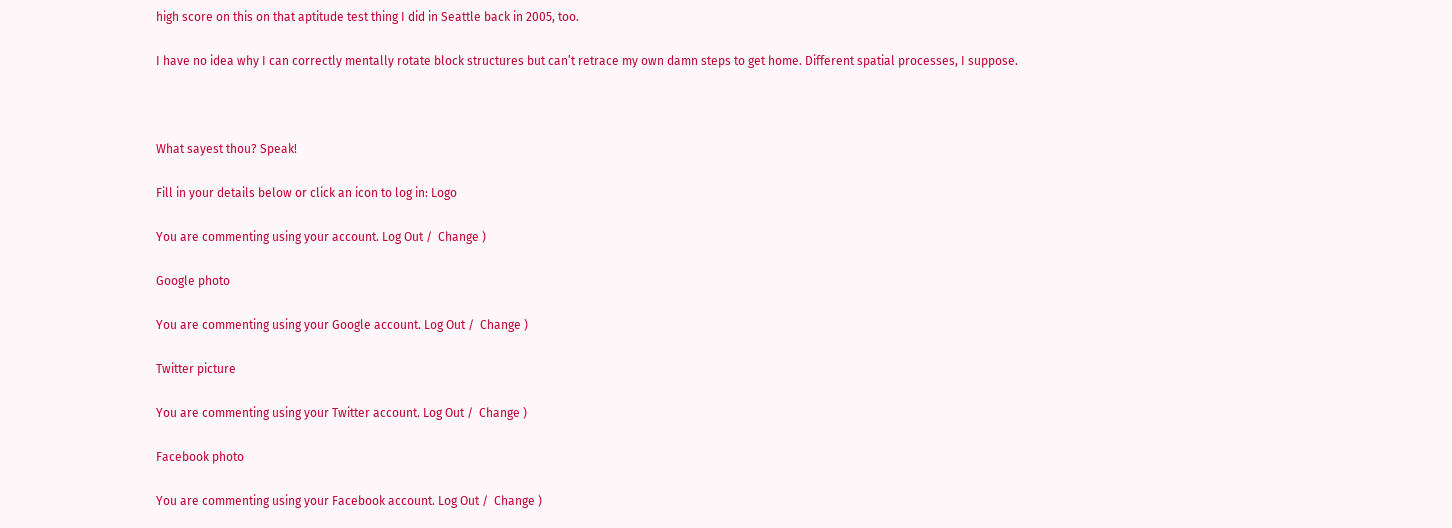high score on this on that aptitude test thing I did in Seattle back in 2005, too.

I have no idea why I can correctly mentally rotate block structures but can’t retrace my own damn steps to get home. Different spatial processes, I suppose.



What sayest thou? Speak!

Fill in your details below or click an icon to log in: Logo

You are commenting using your account. Log Out /  Change )

Google photo

You are commenting using your Google account. Log Out /  Change )

Twitter picture

You are commenting using your Twitter account. Log Out /  Change )

Facebook photo

You are commenting using your Facebook account. Log Out /  Change )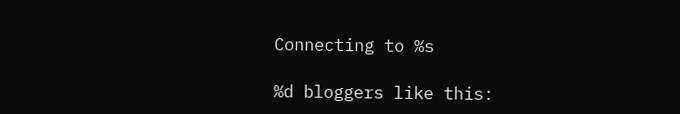Connecting to %s

%d bloggers like this: